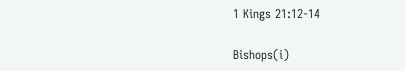1 Kings 21:12-14

Bishops(i)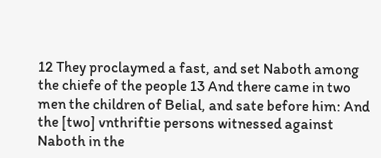12 They proclaymed a fast, and set Naboth among the chiefe of the people 13 And there came in two men the children of Belial, and sate before him: And the [two] vnthriftie persons witnessed against Naboth in the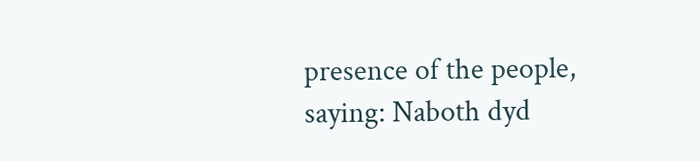presence of the people, saying: Naboth dyd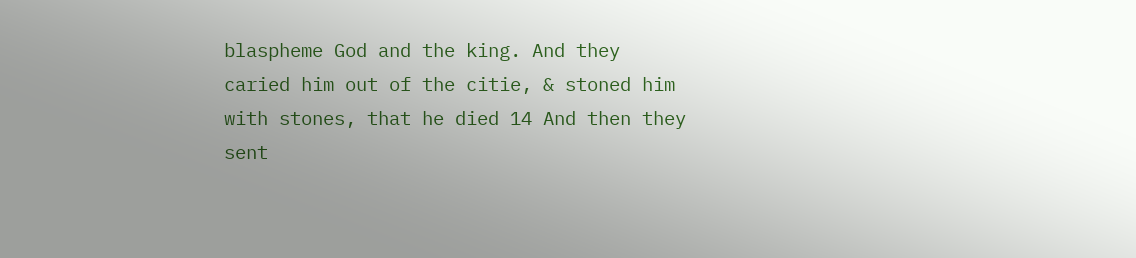blaspheme God and the king. And they caried him out of the citie, & stoned him with stones, that he died 14 And then they sent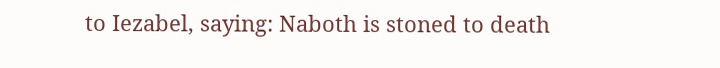to Iezabel, saying: Naboth is stoned to death